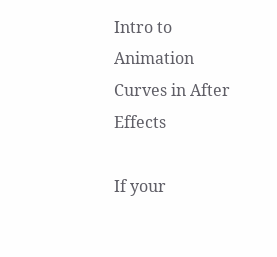Intro to Animation Curves in After Effects

If your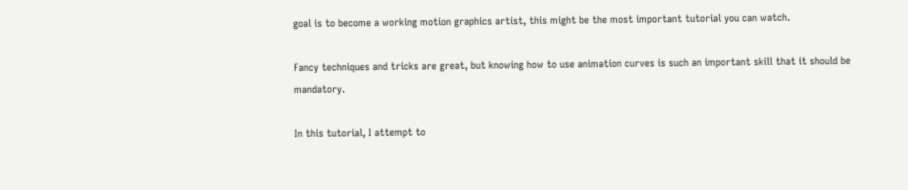goal is to become a working motion graphics artist, this might be the most important tutorial you can watch.

Fancy techniques and tricks are great, but knowing how to use animation curves is such an important skill that it should be mandatory.

In this tutorial, I attempt to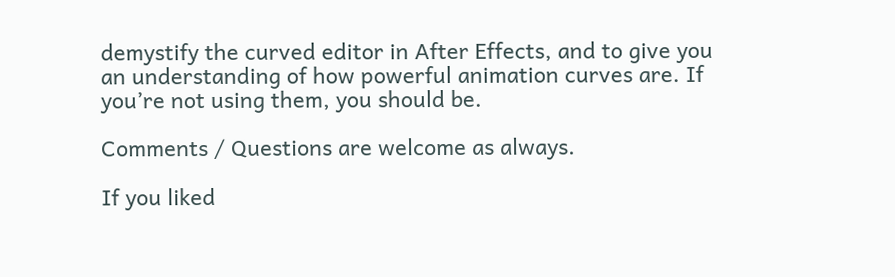demystify the curved editor in After Effects, and to give you an understanding of how powerful animation curves are. If you’re not using them, you should be.

Comments / Questions are welcome as always.

If you liked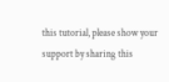this tutorial, please show your support by sharing this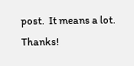post.  It means a lot. Thanks!